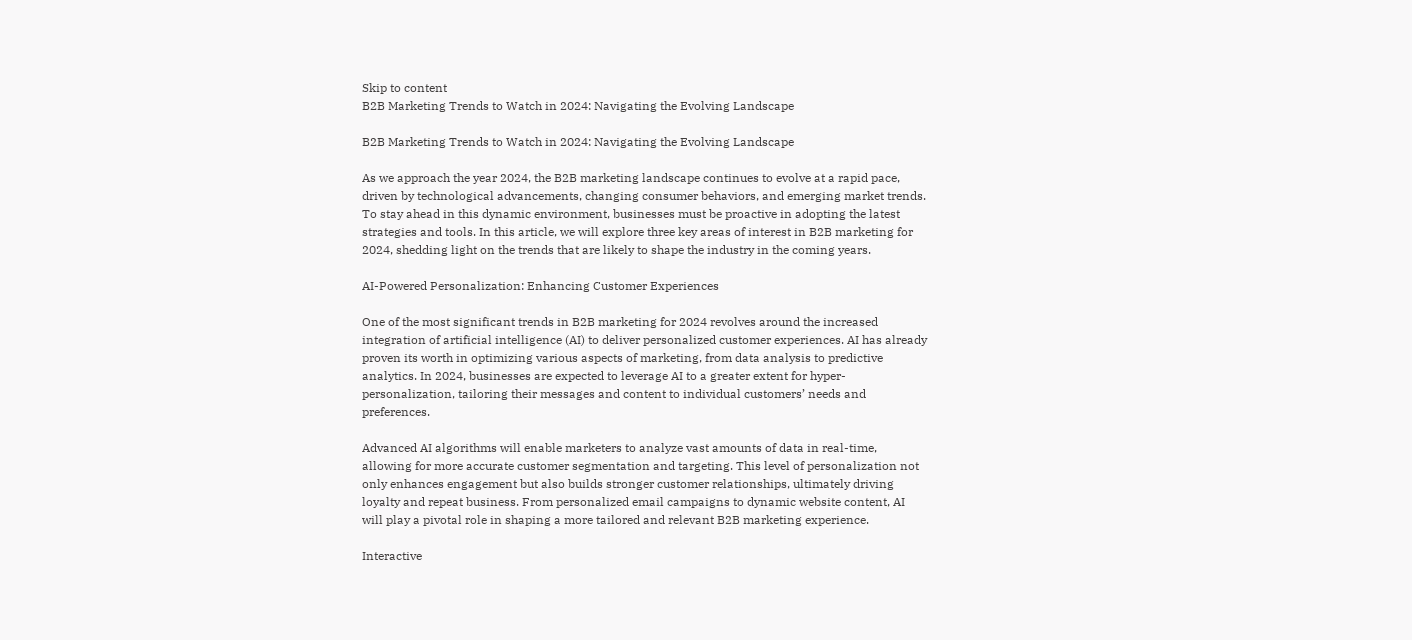Skip to content
B2B Marketing Trends to Watch in 2024: Navigating the Evolving Landscape

B2B Marketing Trends to Watch in 2024: Navigating the Evolving Landscape

As we approach the year 2024, the B2B marketing landscape continues to evolve at a rapid pace, driven by technological advancements, changing consumer behaviors, and emerging market trends. To stay ahead in this dynamic environment, businesses must be proactive in adopting the latest strategies and tools. In this article, we will explore three key areas of interest in B2B marketing for 2024, shedding light on the trends that are likely to shape the industry in the coming years.

AI-Powered Personalization: Enhancing Customer Experiences

One of the most significant trends in B2B marketing for 2024 revolves around the increased integration of artificial intelligence (AI) to deliver personalized customer experiences. AI has already proven its worth in optimizing various aspects of marketing, from data analysis to predictive analytics. In 2024, businesses are expected to leverage AI to a greater extent for hyper-personalization, tailoring their messages and content to individual customers’ needs and preferences.

Advanced AI algorithms will enable marketers to analyze vast amounts of data in real-time, allowing for more accurate customer segmentation and targeting. This level of personalization not only enhances engagement but also builds stronger customer relationships, ultimately driving loyalty and repeat business. From personalized email campaigns to dynamic website content, AI will play a pivotal role in shaping a more tailored and relevant B2B marketing experience.

Interactive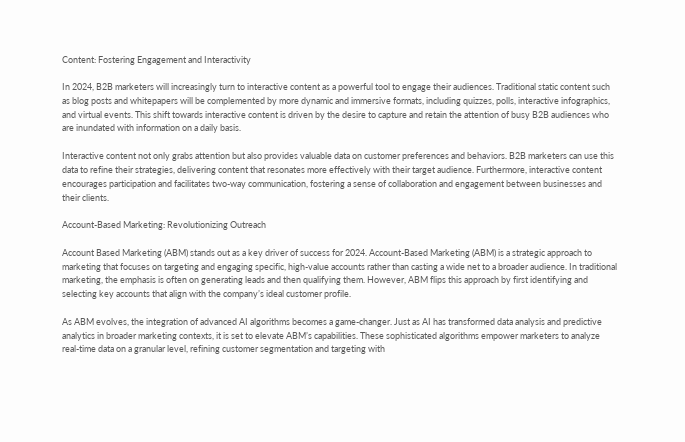Content: Fostering Engagement and Interactivity

In 2024, B2B marketers will increasingly turn to interactive content as a powerful tool to engage their audiences. Traditional static content such as blog posts and whitepapers will be complemented by more dynamic and immersive formats, including quizzes, polls, interactive infographics, and virtual events. This shift towards interactive content is driven by the desire to capture and retain the attention of busy B2B audiences who are inundated with information on a daily basis.

Interactive content not only grabs attention but also provides valuable data on customer preferences and behaviors. B2B marketers can use this data to refine their strategies, delivering content that resonates more effectively with their target audience. Furthermore, interactive content encourages participation and facilitates two-way communication, fostering a sense of collaboration and engagement between businesses and their clients.

Account-Based Marketing: Revolutionizing Outreach

Account Based Marketing (ABM) stands out as a key driver of success for 2024. Account-Based Marketing (ABM) is a strategic approach to marketing that focuses on targeting and engaging specific, high-value accounts rather than casting a wide net to a broader audience. In traditional marketing, the emphasis is often on generating leads and then qualifying them. However, ABM flips this approach by first identifying and selecting key accounts that align with the company’s ideal customer profile.

As ABM evolves, the integration of advanced AI algorithms becomes a game-changer. Just as AI has transformed data analysis and predictive analytics in broader marketing contexts, it is set to elevate ABM’s capabilities. These sophisticated algorithms empower marketers to analyze real-time data on a granular level, refining customer segmentation and targeting with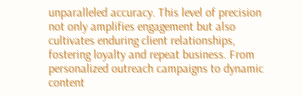unparalleled accuracy. This level of precision not only amplifies engagement but also cultivates enduring client relationships, fostering loyalty and repeat business. From personalized outreach campaigns to dynamic content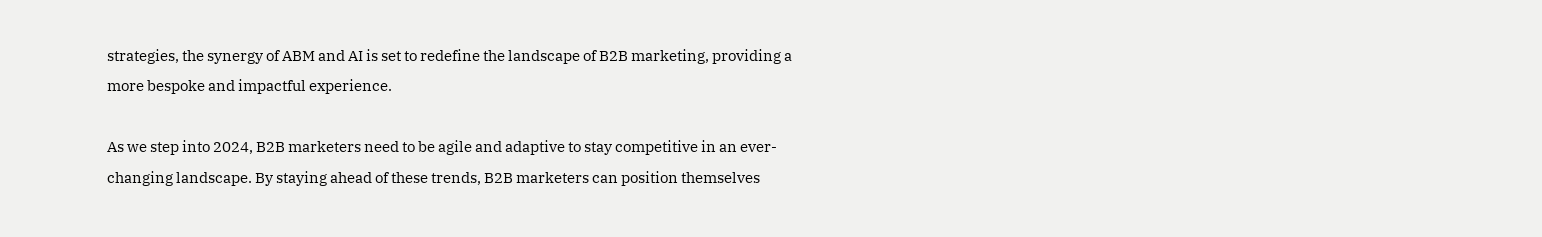strategies, the synergy of ABM and AI is set to redefine the landscape of B2B marketing, providing a more bespoke and impactful experience.

As we step into 2024, B2B marketers need to be agile and adaptive to stay competitive in an ever-changing landscape. By staying ahead of these trends, B2B marketers can position themselves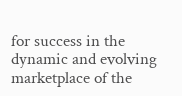for success in the dynamic and evolving marketplace of the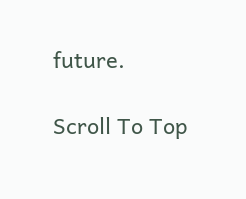future.

Scroll To Top